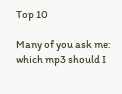Top 10

Many of you ask me: which mp3 should I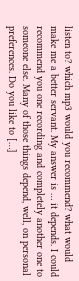listen to? which mp3 would you recommend? what would make me a better servant. My answer is … it depends. I could recommend you one recording and completely another one to someone else. Many of those things depend, well, on personal preferences. Do you like to […]